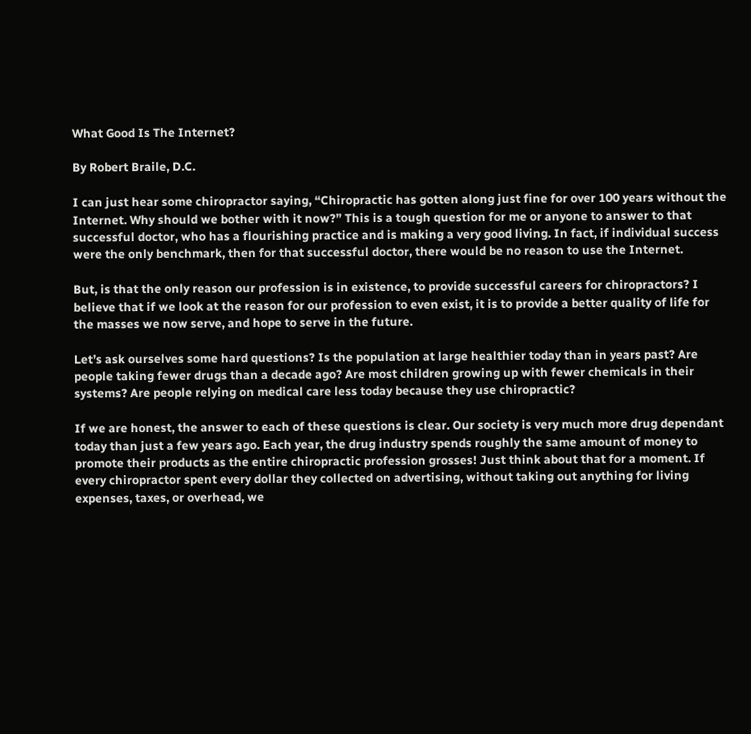What Good Is The Internet?

By Robert Braile, D.C.

I can just hear some chiropractor saying, “Chiropractic has gotten along just fine for over 100 years without the Internet. Why should we bother with it now?” This is a tough question for me or anyone to answer to that successful doctor, who has a flourishing practice and is making a very good living. In fact, if individual success were the only benchmark, then for that successful doctor, there would be no reason to use the Internet.

But, is that the only reason our profession is in existence, to provide successful careers for chiropractors? I believe that if we look at the reason for our profession to even exist, it is to provide a better quality of life for the masses we now serve, and hope to serve in the future.

Let’s ask ourselves some hard questions? Is the population at large healthier today than in years past? Are people taking fewer drugs than a decade ago? Are most children growing up with fewer chemicals in their systems? Are people relying on medical care less today because they use chiropractic?

If we are honest, the answer to each of these questions is clear. Our society is very much more drug dependant today than just a few years ago. Each year, the drug industry spends roughly the same amount of money to promote their products as the entire chiropractic profession grosses! Just think about that for a moment. If every chiropractor spent every dollar they collected on advertising, without taking out anything for living expenses, taxes, or overhead, we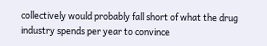collectively would probably fall short of what the drug industry spends per year to convince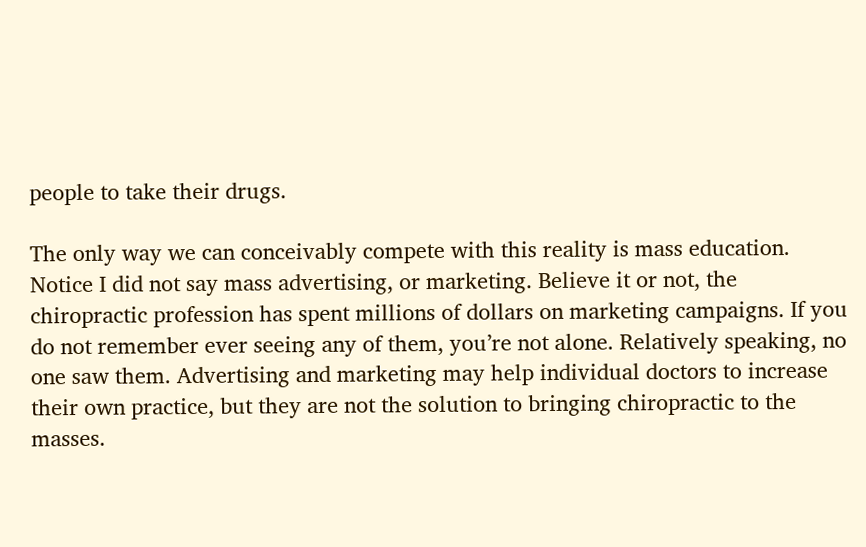people to take their drugs.

The only way we can conceivably compete with this reality is mass education. Notice I did not say mass advertising, or marketing. Believe it or not, the chiropractic profession has spent millions of dollars on marketing campaigns. If you do not remember ever seeing any of them, you’re not alone. Relatively speaking, no one saw them. Advertising and marketing may help individual doctors to increase their own practice, but they are not the solution to bringing chiropractic to the masses.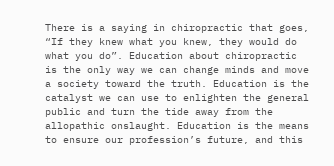There is a saying in chiropractic that goes, “If they knew what you knew, they would do what you do”. Education about chiropractic is the only way we can change minds and move a society toward the truth. Education is the catalyst we can use to enlighten the general public and turn the tide away from the allopathic onslaught. Education is the means to ensure our profession’s future, and this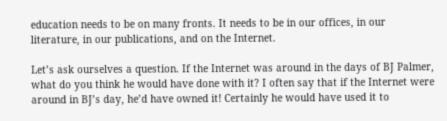education needs to be on many fronts. It needs to be in our offices, in our literature, in our publications, and on the Internet.

Let’s ask ourselves a question. If the Internet was around in the days of BJ Palmer, what do you think he would have done with it? I often say that if the Internet were around in BJ’s day, he’d have owned it! Certainly he would have used it to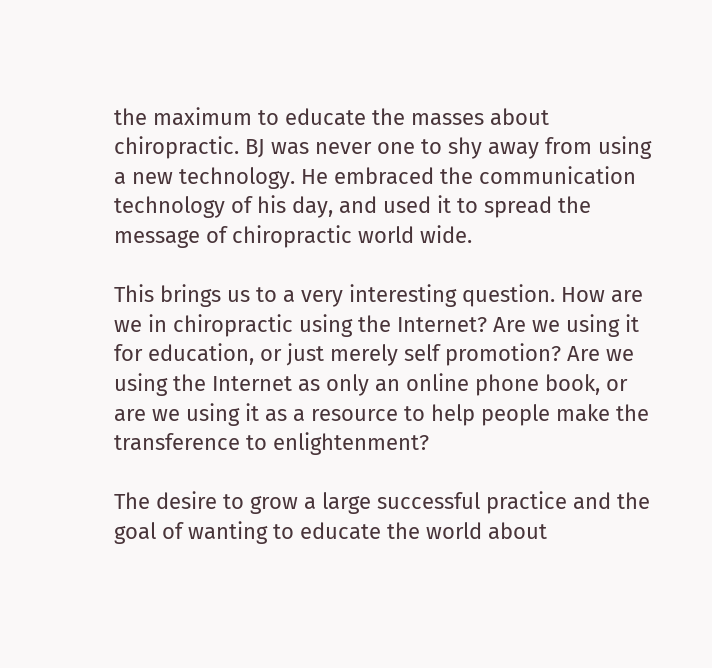the maximum to educate the masses about chiropractic. BJ was never one to shy away from using a new technology. He embraced the communication technology of his day, and used it to spread the message of chiropractic world wide.

This brings us to a very interesting question. How are we in chiropractic using the Internet? Are we using it for education, or just merely self promotion? Are we using the Internet as only an online phone book, or are we using it as a resource to help people make the transference to enlightenment?

The desire to grow a large successful practice and the goal of wanting to educate the world about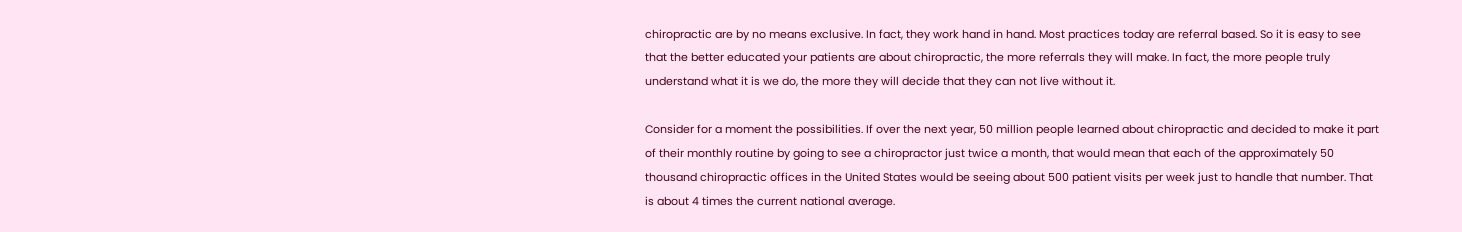chiropractic are by no means exclusive. In fact, they work hand in hand. Most practices today are referral based. So it is easy to see that the better educated your patients are about chiropractic, the more referrals they will make. In fact, the more people truly understand what it is we do, the more they will decide that they can not live without it.

Consider for a moment the possibilities. If over the next year, 50 million people learned about chiropractic and decided to make it part of their monthly routine by going to see a chiropractor just twice a month, that would mean that each of the approximately 50 thousand chiropractic offices in the United States would be seeing about 500 patient visits per week just to handle that number. That is about 4 times the current national average.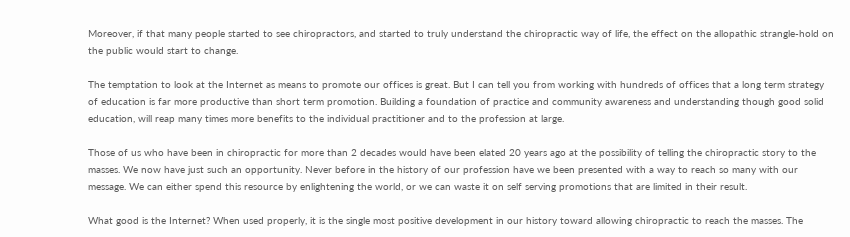Moreover, if that many people started to see chiropractors, and started to truly understand the chiropractic way of life, the effect on the allopathic strangle-hold on the public would start to change.

The temptation to look at the Internet as means to promote our offices is great. But I can tell you from working with hundreds of offices that a long term strategy of education is far more productive than short term promotion. Building a foundation of practice and community awareness and understanding though good solid education, will reap many times more benefits to the individual practitioner and to the profession at large.

Those of us who have been in chiropractic for more than 2 decades would have been elated 20 years ago at the possibility of telling the chiropractic story to the masses. We now have just such an opportunity. Never before in the history of our profession have we been presented with a way to reach so many with our message. We can either spend this resource by enlightening the world, or we can waste it on self serving promotions that are limited in their result.

What good is the Internet? When used properly, it is the single most positive development in our history toward allowing chiropractic to reach the masses. The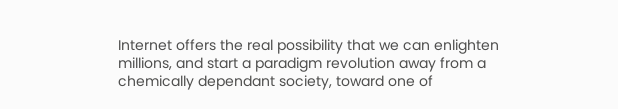Internet offers the real possibility that we can enlighten millions, and start a paradigm revolution away from a chemically dependant society, toward one of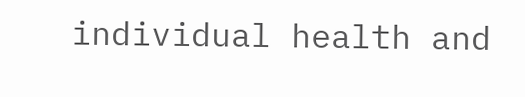individual health and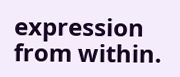expression from within.